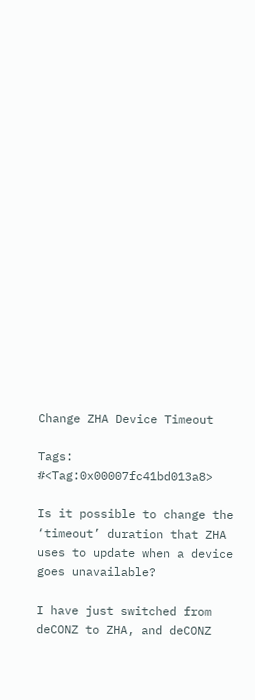Change ZHA Device Timeout

Tags: #<Tag:0x00007fc41bd013a8>

Is it possible to change the ‘timeout’ duration that ZHA uses to update when a device goes unavailable?

I have just switched from deCONZ to ZHA, and deCONZ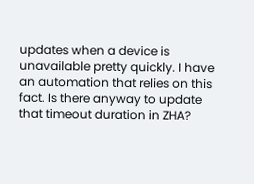updates when a device is unavailable pretty quickly. I have an automation that relies on this fact. Is there anyway to update that timeout duration in ZHA?